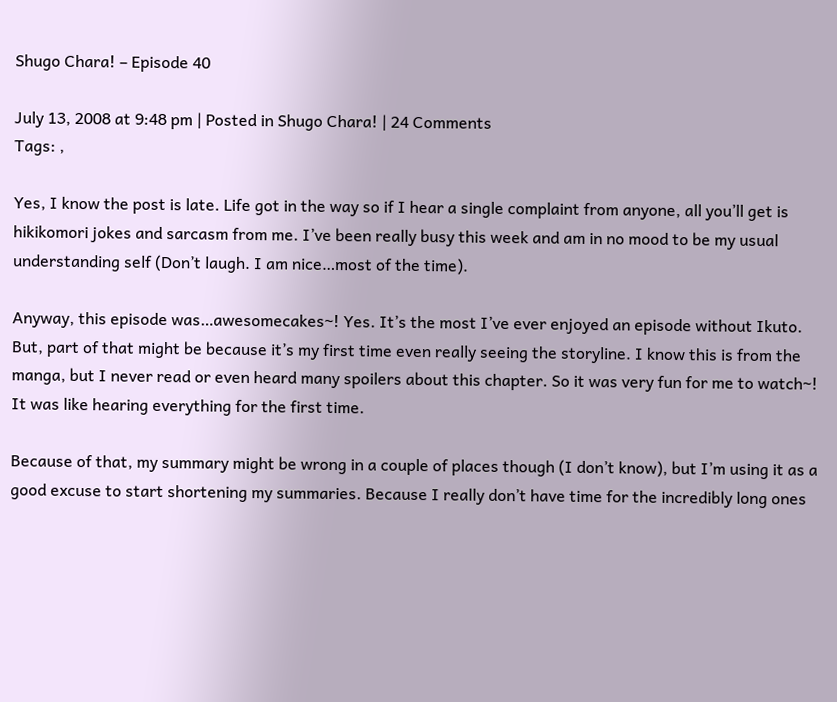Shugo Chara! – Episode 40

July 13, 2008 at 9:48 pm | Posted in Shugo Chara! | 24 Comments
Tags: ,

Yes, I know the post is late. Life got in the way so if I hear a single complaint from anyone, all you’ll get is hikikomori jokes and sarcasm from me. I’ve been really busy this week and am in no mood to be my usual understanding self (Don’t laugh. I am nice…most of the time).

Anyway, this episode was…awesomecakes~! Yes. It’s the most I’ve ever enjoyed an episode without Ikuto. But, part of that might be because it’s my first time even really seeing the storyline. I know this is from the manga, but I never read or even heard many spoilers about this chapter. So it was very fun for me to watch~! It was like hearing everything for the first time.

Because of that, my summary might be wrong in a couple of places though (I don’t know), but I’m using it as a good excuse to start shortening my summaries. Because I really don’t have time for the incredibly long ones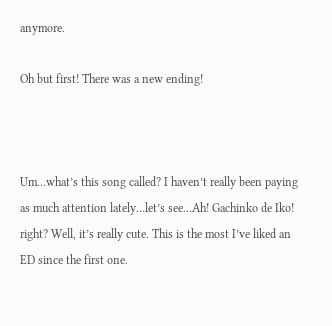anymore.

Oh but first! There was a new ending!



Um…what’s this song called? I haven’t really been paying as much attention lately…let’s see…Ah! Gachinko de Iko! right? Well, it’s really cute. This is the most I’ve liked an ED since the first one.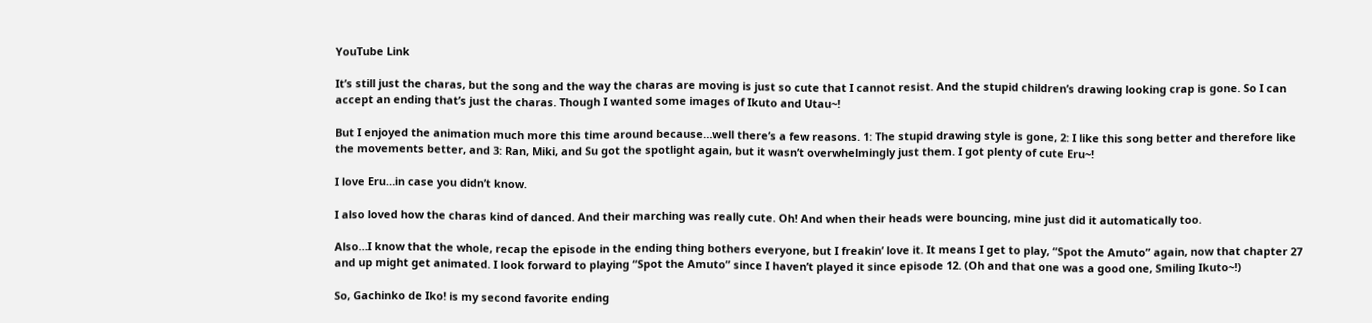YouTube Link

It’s still just the charas, but the song and the way the charas are moving is just so cute that I cannot resist. And the stupid children’s drawing looking crap is gone. So I can accept an ending that’s just the charas. Though I wanted some images of Ikuto and Utau~!

But I enjoyed the animation much more this time around because…well there’s a few reasons. 1: The stupid drawing style is gone, 2: I like this song better and therefore like the movements better, and 3: Ran, Miki, and Su got the spotlight again, but it wasn’t overwhelmingly just them. I got plenty of cute Eru~!

I love Eru…in case you didn’t know.

I also loved how the charas kind of danced. And their marching was really cute. Oh! And when their heads were bouncing, mine just did it automatically too.

Also…I know that the whole, recap the episode in the ending thing bothers everyone, but I freakin’ love it. It means I get to play, “Spot the Amuto” again, now that chapter 27 and up might get animated. I look forward to playing “Spot the Amuto” since I haven’t played it since episode 12. (Oh and that one was a good one, Smiling Ikuto~!)

So, Gachinko de Iko! is my second favorite ending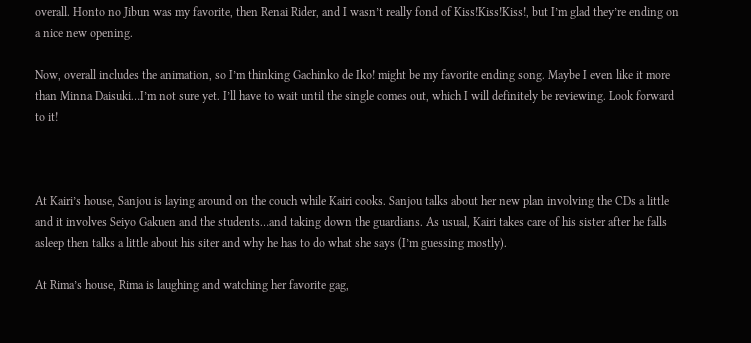overall. Honto no Jibun was my favorite, then Renai Rider, and I wasn’t really fond of Kiss!Kiss!Kiss!, but I’m glad they’re ending on a nice new opening.

Now, overall includes the animation, so I’m thinking Gachinko de Iko! might be my favorite ending song. Maybe I even like it more than Minna Daisuki…I’m not sure yet. I’ll have to wait until the single comes out, which I will definitely be reviewing. Look forward to it!



At Kairi’s house, Sanjou is laying around on the couch while Kairi cooks. Sanjou talks about her new plan involving the CDs a little and it involves Seiyo Gakuen and the students…and taking down the guardians. As usual, Kairi takes care of his sister after he falls asleep then talks a little about his siter and why he has to do what she says (I’m guessing mostly).

At Rima’s house, Rima is laughing and watching her favorite gag,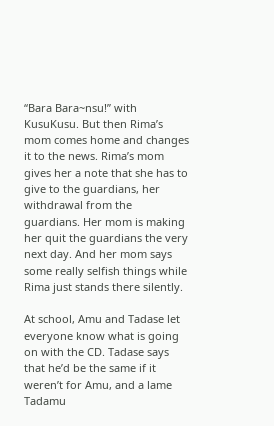“Bara Bara~nsu!” with KusuKusu. But then Rima’s mom comes home and changes it to the news. Rima’s mom gives her a note that she has to give to the guardians, her withdrawal from the guardians. Her mom is making her quit the guardians the very next day. And her mom says some really selfish things while Rima just stands there silently.

At school, Amu and Tadase let everyone know what is going on with the CD. Tadase says that he’d be the same if it weren’t for Amu, and a lame Tadamu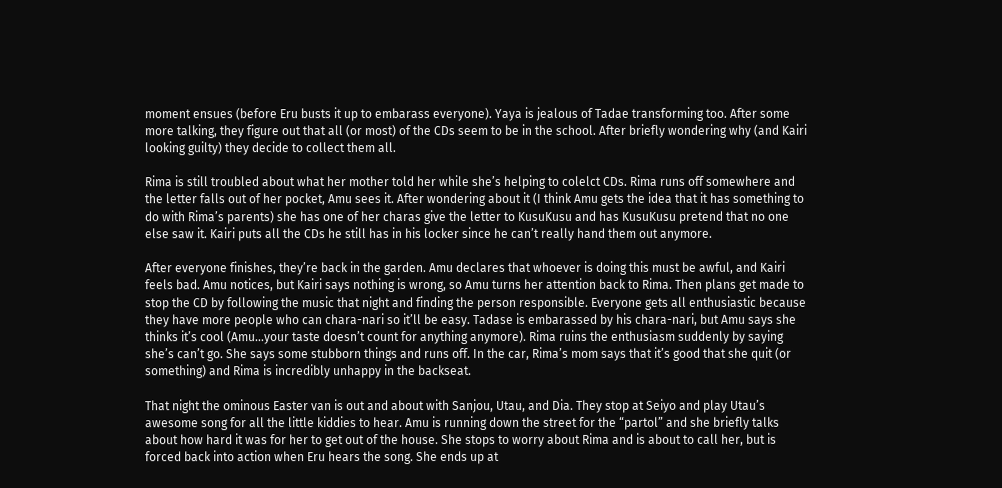moment ensues (before Eru busts it up to embarass everyone). Yaya is jealous of Tadae transforming too. After some more talking, they figure out that all (or most) of the CDs seem to be in the school. After briefly wondering why (and Kairi looking guilty) they decide to collect them all.

Rima is still troubled about what her mother told her while she’s helping to colelct CDs. Rima runs off somewhere and the letter falls out of her pocket, Amu sees it. After wondering about it (I think Amu gets the idea that it has something to do with Rima’s parents) she has one of her charas give the letter to KusuKusu and has KusuKusu pretend that no one else saw it. Kairi puts all the CDs he still has in his locker since he can’t really hand them out anymore.

After everyone finishes, they’re back in the garden. Amu declares that whoever is doing this must be awful, and Kairi feels bad. Amu notices, but Kairi says nothing is wrong, so Amu turns her attention back to Rima. Then plans get made to stop the CD by following the music that night and finding the person responsible. Everyone gets all enthusiastic because they have more people who can chara-nari so it’ll be easy. Tadase is embarassed by his chara-nari, but Amu says she thinks it’s cool (Amu…your taste doesn’t count for anything anymore). Rima ruins the enthusiasm suddenly by saying she’s can’t go. She says some stubborn things and runs off. In the car, Rima’s mom says that it’s good that she quit (or something) and Rima is incredibly unhappy in the backseat.

That night the ominous Easter van is out and about with Sanjou, Utau, and Dia. They stop at Seiyo and play Utau’s awesome song for all the little kiddies to hear. Amu is running down the street for the “partol” and she briefly talks about how hard it was for her to get out of the house. She stops to worry about Rima and is about to call her, but is forced back into action when Eru hears the song. She ends up at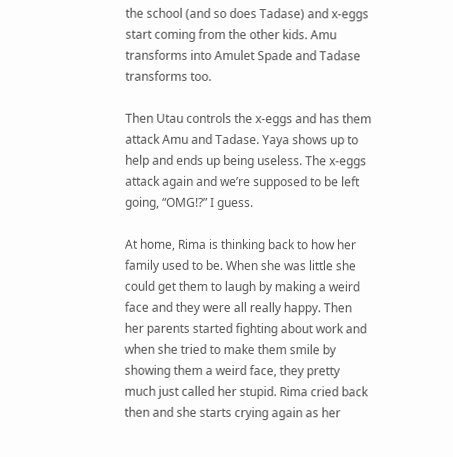the school (and so does Tadase) and x-eggs start coming from the other kids. Amu transforms into Amulet Spade and Tadase transforms too.

Then Utau controls the x-eggs and has them attack Amu and Tadase. Yaya shows up to help and ends up being useless. The x-eggs attack again and we’re supposed to be left going, “OMG!?” I guess.

At home, Rima is thinking back to how her family used to be. When she was little she could get them to laugh by making a weird face and they were all really happy. Then her parents started fighting about work and when she tried to make them smile by showing them a weird face, they pretty much just called her stupid. Rima cried back then and she starts crying again as her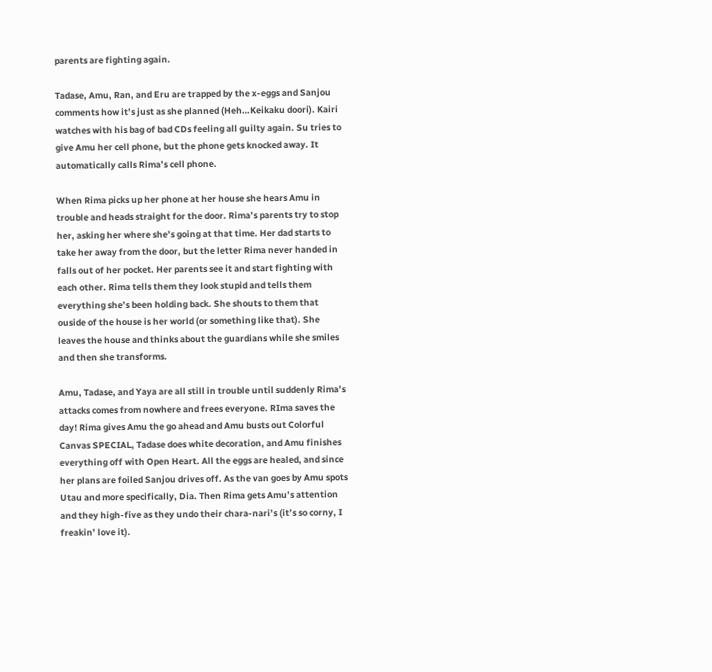parents are fighting again.

Tadase, Amu, Ran, and Eru are trapped by the x-eggs and Sanjou comments how it’s just as she planned (Heh…Keikaku doori). Kairi watches with his bag of bad CDs feeling all guilty again. Su tries to give Amu her cell phone, but the phone gets knocked away. It automatically calls Rima’s cell phone.

When Rima picks up her phone at her house she hears Amu in trouble and heads straight for the door. Rima’s parents try to stop her, asking her where she’s going at that time. Her dad starts to take her away from the door, but the letter Rima never handed in falls out of her pocket. Her parents see it and start fighting with each other. Rima tells them they look stupid and tells them everything she’s been holding back. She shouts to them that ouside of the house is her world (or something like that). She leaves the house and thinks about the guardians while she smiles and then she transforms.

Amu, Tadase, and Yaya are all still in trouble until suddenly Rima’s attacks comes from nowhere and frees everyone. RIma saves the day! Rima gives Amu the go ahead and Amu busts out Colorful Canvas SPECIAL, Tadase does white decoration, and Amu finishes everything off with Open Heart. All the eggs are healed, and since her plans are foiled Sanjou drives off. As the van goes by Amu spots Utau and more specifically, Dia. Then Rima gets Amu’s attention and they high-five as they undo their chara-nari’s (it’s so corny, I freakin’ love it).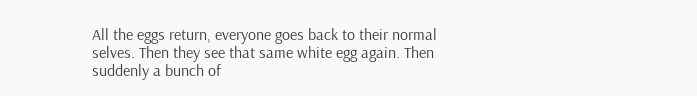All the eggs return, everyone goes back to their normal selves. Then they see that same white egg again. Then suddenly a bunch of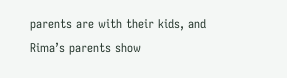parents are with their kids, and Rima’s parents show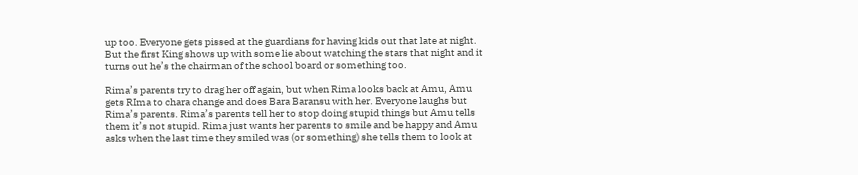up too. Everyone gets pissed at the guardians for having kids out that late at night. But the first King shows up with some lie about watching the stars that night and it turns out he’s the chairman of the school board or something too.

Rima’s parents try to drag her off again, but when Rima looks back at Amu, Amu gets RIma to chara change and does Bara Baransu with her. Everyone laughs but Rima’s parents. Rima’s parents tell her to stop doing stupid things but Amu tells them it’s not stupid. Rima just wants her parents to smile and be happy and Amu asks when the last time they smiled was (or something) she tells them to look at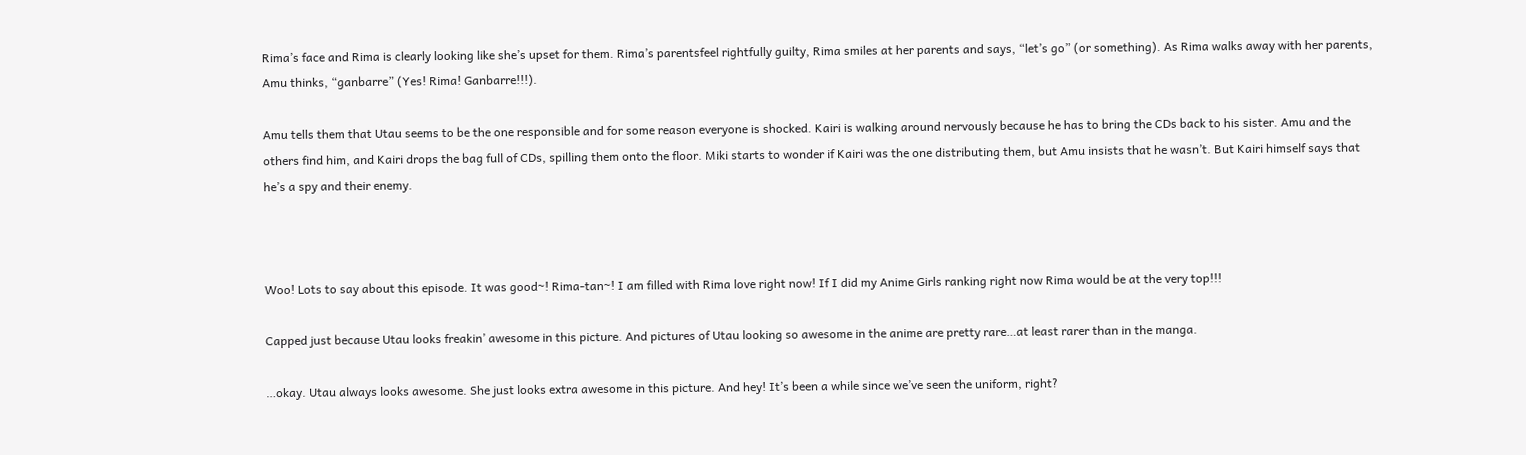Rima’s face and Rima is clearly looking like she’s upset for them. Rima’s parentsfeel rightfully guilty, Rima smiles at her parents and says, “let’s go” (or something). As Rima walks away with her parents, Amu thinks, “ganbarre” (Yes! Rima! Ganbarre!!!).

Amu tells them that Utau seems to be the one responsible and for some reason everyone is shocked. Kairi is walking around nervously because he has to bring the CDs back to his sister. Amu and the others find him, and Kairi drops the bag full of CDs, spilling them onto the floor. Miki starts to wonder if Kairi was the one distributing them, but Amu insists that he wasn’t. But Kairi himself says that he’s a spy and their enemy.



Woo! Lots to say about this episode. It was good~! Rima-tan~! I am filled with Rima love right now! If I did my Anime Girls ranking right now Rima would be at the very top!!!

Capped just because Utau looks freakin’ awesome in this picture. And pictures of Utau looking so awesome in the anime are pretty rare…at least rarer than in the manga.

…okay. Utau always looks awesome. She just looks extra awesome in this picture. And hey! It’s been a while since we’ve seen the uniform, right?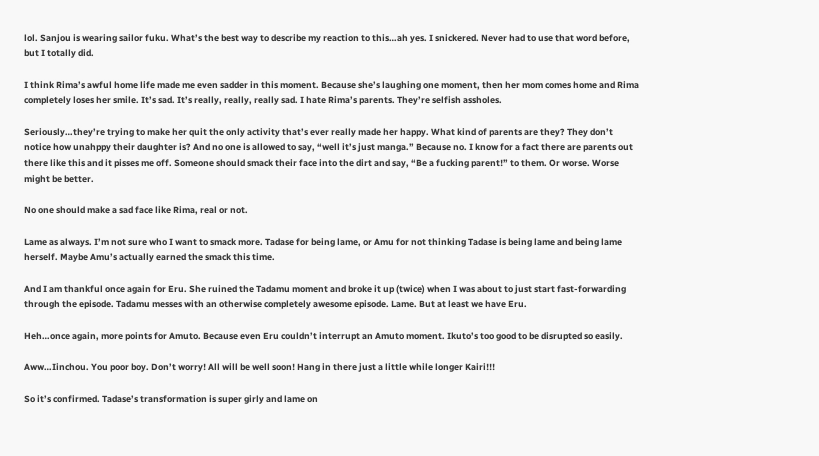lol. Sanjou is wearing sailor fuku. What’s the best way to describe my reaction to this…ah yes. I snickered. Never had to use that word before, but I totally did.

I think Rima’s awful home life made me even sadder in this moment. Because she’s laughing one moment, then her mom comes home and Rima completely loses her smile. It’s sad. It’s really, really, really sad. I hate Rima’s parents. They’re selfish assholes.

Seriously…they’re trying to make her quit the only activity that’s ever really made her happy. What kind of parents are they? They don’t notice how unahppy their daughter is? And no one is allowed to say, “well it’s just manga.” Because no. I know for a fact there are parents out there like this and it pisses me off. Someone should smack their face into the dirt and say, “Be a fucking parent!” to them. Or worse. Worse might be better.

No one should make a sad face like Rima, real or not.

Lame as always. I’m not sure who I want to smack more. Tadase for being lame, or Amu for not thinking Tadase is being lame and being lame herself. Maybe Amu’s actually earned the smack this time.

And I am thankful once again for Eru. She ruined the Tadamu moment and broke it up (twice) when I was about to just start fast-forwarding through the episode. Tadamu messes with an otherwise completely awesome episode. Lame. But at least we have Eru.

Heh…once again, more points for Amuto. Because even Eru couldn’t interrupt an Amuto moment. Ikuto’s too good to be disrupted so easily.

Aww…Iinchou. You poor boy. Don’t worry! All will be well soon! Hang in there just a little while longer Kairi!!!

So it’s confirmed. Tadase’s transformation is super girly and lame on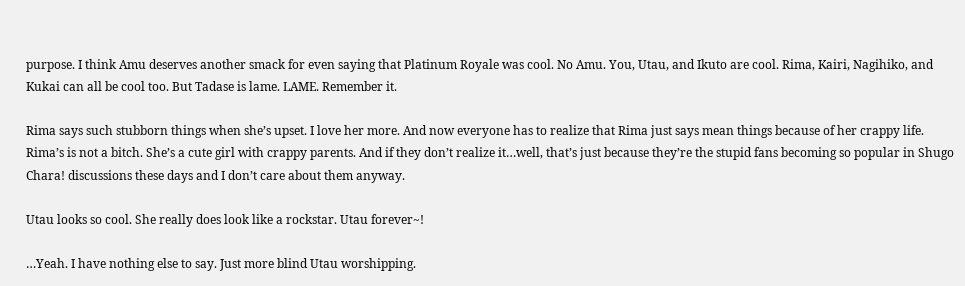purpose. I think Amu deserves another smack for even saying that Platinum Royale was cool. No Amu. You, Utau, and Ikuto are cool. Rima, Kairi, Nagihiko, and Kukai can all be cool too. But Tadase is lame. LAME. Remember it.

Rima says such stubborn things when she’s upset. I love her more. And now everyone has to realize that Rima just says mean things because of her crappy life. Rima’s is not a bitch. She’s a cute girl with crappy parents. And if they don’t realize it…well, that’s just because they’re the stupid fans becoming so popular in Shugo Chara! discussions these days and I don’t care about them anyway.

Utau looks so cool. She really does look like a rockstar. Utau forever~!

…Yeah. I have nothing else to say. Just more blind Utau worshipping.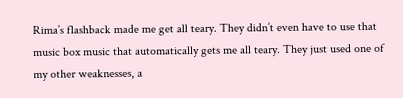Rima’s flashback made me get all teary. They didn’t even have to use that music box music that automatically gets me all teary. They just used one of my other weaknesses, a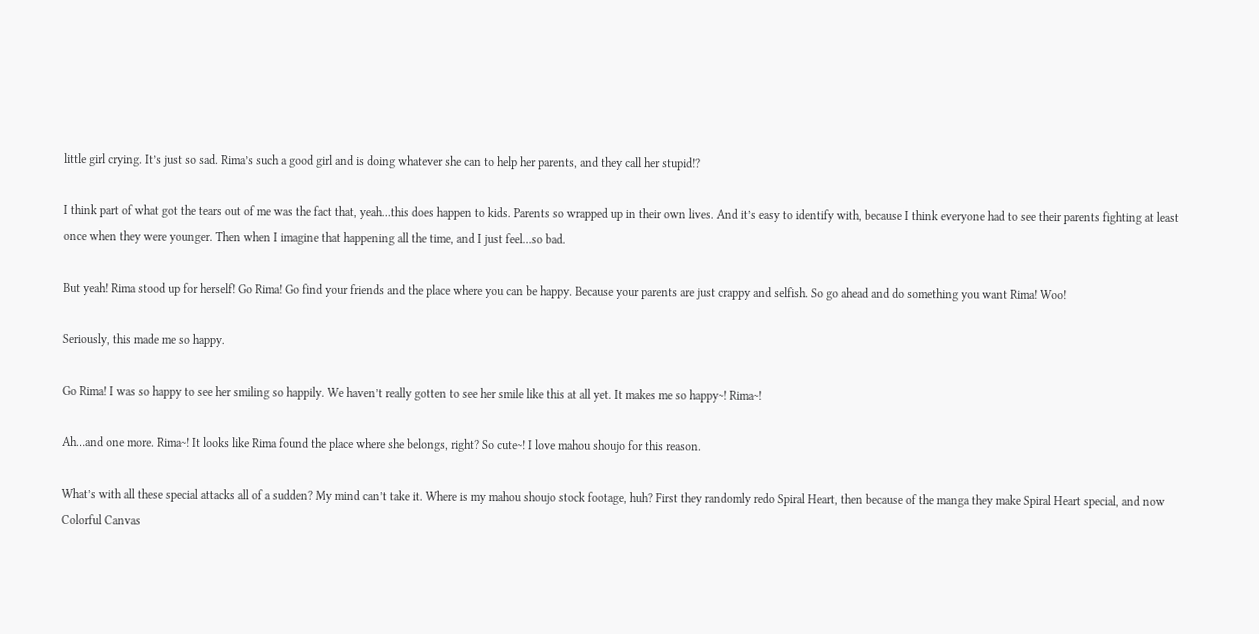little girl crying. It’s just so sad. Rima’s such a good girl and is doing whatever she can to help her parents, and they call her stupid!?

I think part of what got the tears out of me was the fact that, yeah…this does happen to kids. Parents so wrapped up in their own lives. And it’s easy to identify with, because I think everyone had to see their parents fighting at least once when they were younger. Then when I imagine that happening all the time, and I just feel…so bad.

But yeah! Rima stood up for herself! Go Rima! Go find your friends and the place where you can be happy. Because your parents are just crappy and selfish. So go ahead and do something you want Rima! Woo!

Seriously, this made me so happy.

Go Rima! I was so happy to see her smiling so happily. We haven’t really gotten to see her smile like this at all yet. It makes me so happy~! Rima~!

Ah…and one more. Rima~! It looks like Rima found the place where she belongs, right? So cute~! I love mahou shoujo for this reason.

What’s with all these special attacks all of a sudden? My mind can’t take it. Where is my mahou shoujo stock footage, huh? First they randomly redo Spiral Heart, then because of the manga they make Spiral Heart special, and now Colorful Canvas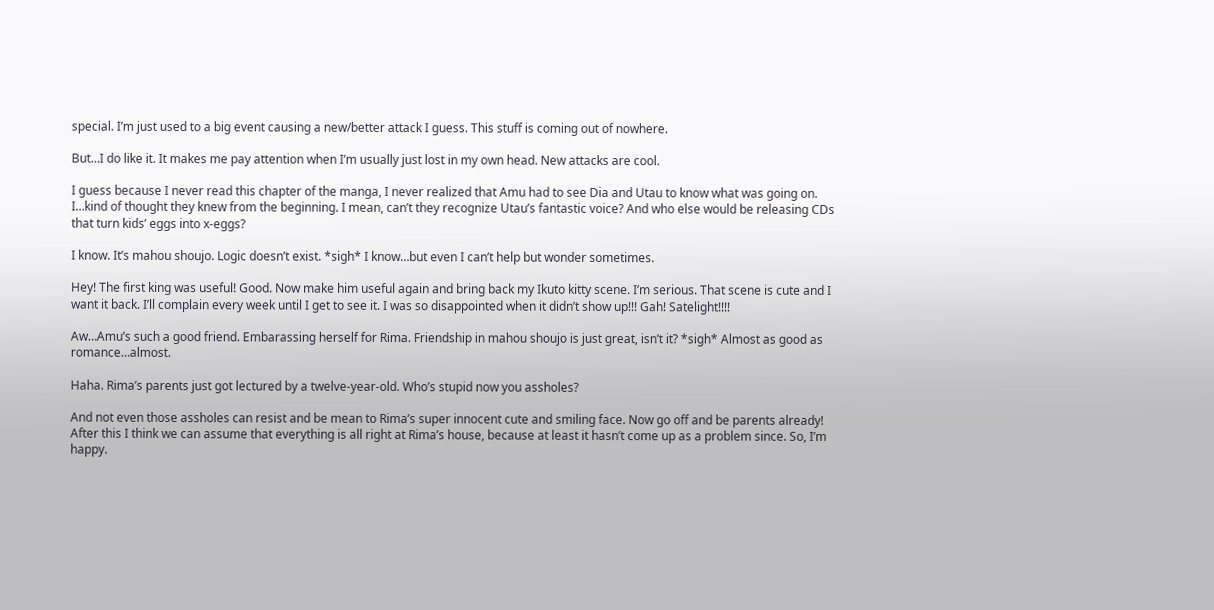special. I’m just used to a big event causing a new/better attack I guess. This stuff is coming out of nowhere.

But…I do like it. It makes me pay attention when I’m usually just lost in my own head. New attacks are cool.

I guess because I never read this chapter of the manga, I never realized that Amu had to see Dia and Utau to know what was going on. I…kind of thought they knew from the beginning. I mean, can’t they recognize Utau’s fantastic voice? And who else would be releasing CDs that turn kids’ eggs into x-eggs?

I know. It’s mahou shoujo. Logic doesn’t exist. *sigh* I know…but even I can’t help but wonder sometimes.

Hey! The first king was useful! Good. Now make him useful again and bring back my Ikuto kitty scene. I’m serious. That scene is cute and I want it back. I’ll complain every week until I get to see it. I was so disappointed when it didn’t show up!!! Gah! Satelight!!!!

Aw…Amu’s such a good friend. Embarassing herself for Rima. Friendship in mahou shoujo is just great, isn’t it? *sigh* Almost as good as romance…almost.

Haha. Rima’s parents just got lectured by a twelve-year-old. Who’s stupid now you assholes?

And not even those assholes can resist and be mean to Rima’s super innocent cute and smiling face. Now go off and be parents already! After this I think we can assume that everything is all right at Rima’s house, because at least it hasn’t come up as a problem since. So, I’m happy.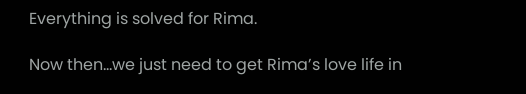Everything is solved for Rima.

Now then…we just need to get Rima’s love life in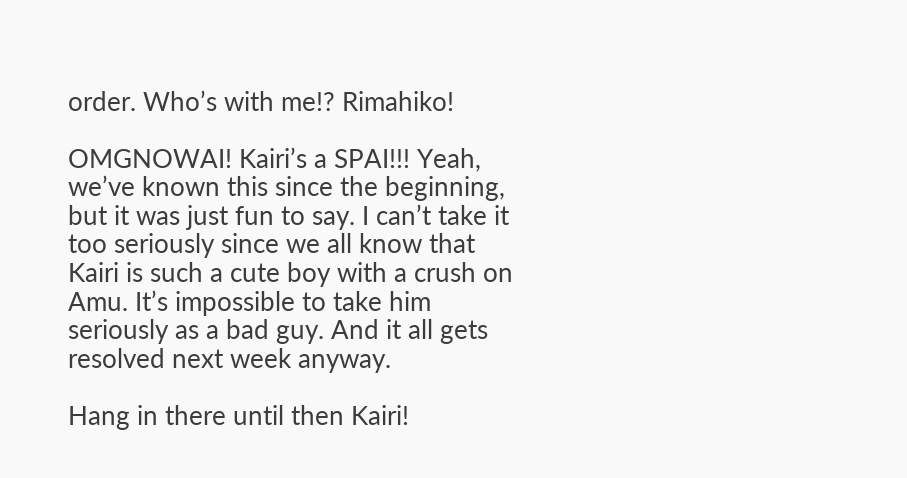order. Who’s with me!? Rimahiko!

OMGNOWAI! Kairi’s a SPAI!!! Yeah, we’ve known this since the beginning, but it was just fun to say. I can’t take it too seriously since we all know that Kairi is such a cute boy with a crush on Amu. It’s impossible to take him seriously as a bad guy. And it all gets resolved next week anyway.

Hang in there until then Kairi!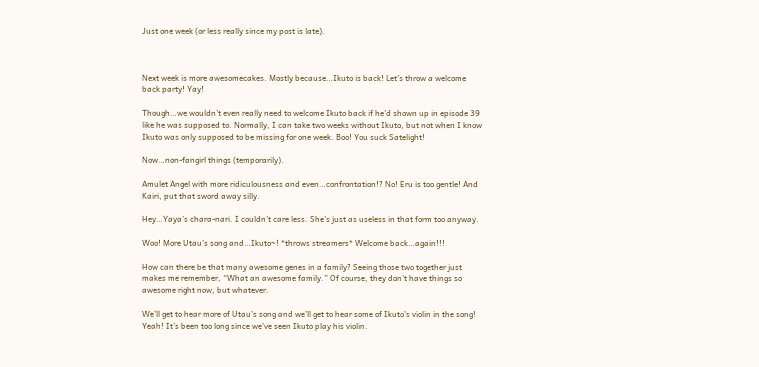Just one week (or less really since my post is late).



Next week is more awesomecakes. Mostly because…Ikuto is back! Let’s throw a welcome back party! Yay!

Though…we wouldn’t even really need to welcome Ikuto back if he’d shown up in episode 39 like he was supposed to. Normally, I can take two weeks without Ikuto, but not when I know Ikuto was only supposed to be missing for one week. Boo! You suck Satelight!

Now…non-fangirl things (temporarily).

Amulet Angel with more ridiculousness and even…confrontation!? No! Eru is too gentle! And Kairi, put that sword away silly.

Hey…Yaya’s chara-nari. I couldn’t care less. She’s just as useless in that form too anyway.

Woo! More Utau’s song and…Ikuto~! *throws streamers* Welcome back…again!!!

How can there be that many awesome genes in a family? Seeing those two together just makes me remember, “What an awesome family.” Of course, they don’t have things so awesome right now, but whatever.

We’ll get to hear more of Utau’s song and we’ll get to hear some of Ikuto’s violin in the song! Yeah! It’s been too long since we’ve seen Ikuto play his violin.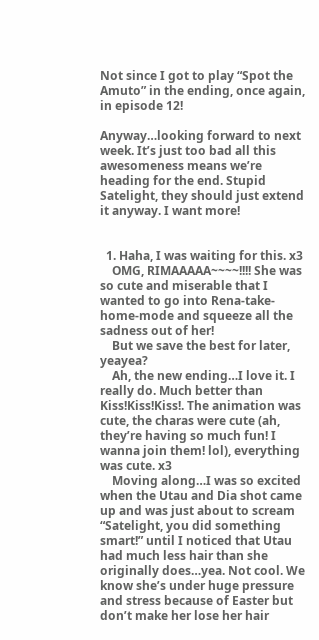Not since I got to play “Spot the Amuto” in the ending, once again, in episode 12!

Anyway…looking forward to next week. It’s just too bad all this awesomeness means we’re heading for the end. Stupid Satelight, they should just extend it anyway. I want more!


  1. Haha, I was waiting for this. x3
    OMG, RIMAAAAA~~~~!!!! She was so cute and miserable that I wanted to go into Rena-take-home-mode and squeeze all the sadness out of her!
    But we save the best for later, yeayea?
    Ah, the new ending…I love it. I really do. Much better than Kiss!Kiss!Kiss!. The animation was cute, the charas were cute (ah, they’re having so much fun! I wanna join them! lol), everything was cute. x3
    Moving along…I was so excited when the Utau and Dia shot came up and was just about to scream “Satelight, you did something smart!” until I noticed that Utau had much less hair than she originally does…yea. Not cool. We know she’s under huge pressure and stress because of Easter but don’t make her lose her hair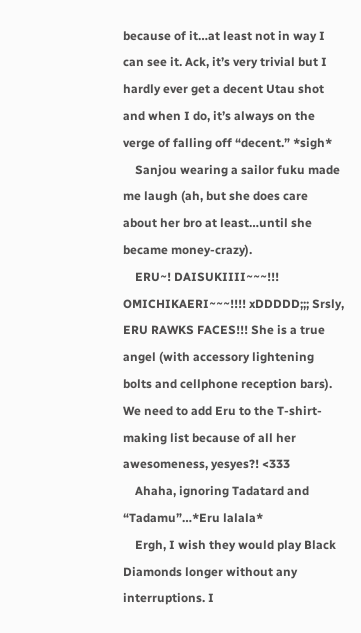because of it…at least not in way I can see it. Ack, it’s very trivial but I hardly ever get a decent Utau shot and when I do, it’s always on the verge of falling off “decent.” *sigh*
    Sanjou wearing a sailor fuku made me laugh (ah, but she does care about her bro at least…until she became money-crazy).
    ERU~! DAISUKIIII~~~!!! OMICHIKAERI~~~!!!! xDDDDD;;; Srsly, ERU RAWKS FACES!!! She is a true angel (with accessory lightening bolts and cellphone reception bars). We need to add Eru to the T-shirt-making list because of all her awesomeness, yesyes?! <333
    Ahaha, ignoring Tadatard and “Tadamu”…*Eru lalala*
    Ergh, I wish they would play Black Diamonds longer without any interruptions. I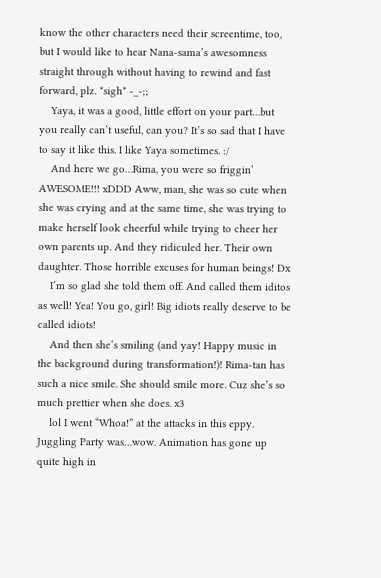know the other characters need their screentime, too, but I would like to hear Nana-sama’s awesomness straight through without having to rewind and fast forward, plz. *sigh* -_-;;
    Yaya, it was a good, little effort on your part…but you really can’t useful, can you? It’s so sad that I have to say it like this. I like Yaya sometimes. :/
    And here we go…Rima, you were so friggin’ AWESOME!!! xDDD Aww, man, she was so cute when she was crying and at the same time, she was trying to make herself look cheerful while trying to cheer her own parents up. And they ridiculed her. Their own daughter. Those horrible excuses for human beings! Dx
    I’m so glad she told them off. And called them iditos as well! Yea! You go, girl! Big idiots really deserve to be called idiots!
    And then she’s smiling (and yay! Happy music in the background during transformation!)! Rima-tan has such a nice smile. She should smile more. Cuz she’s so much prettier when she does. x3
    lol I went “Whoa!” at the attacks in this eppy. Juggling Party was…wow. Animation has gone up quite high in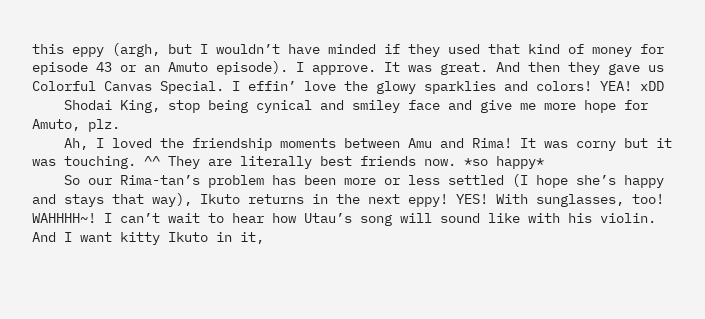this eppy (argh, but I wouldn’t have minded if they used that kind of money for episode 43 or an Amuto episode). I approve. It was great. And then they gave us Colorful Canvas Special. I effin’ love the glowy sparklies and colors! YEA! xDD
    Shodai King, stop being cynical and smiley face and give me more hope for Amuto, plz.
    Ah, I loved the friendship moments between Amu and Rima! It was corny but it was touching. ^^ They are literally best friends now. *so happy*
    So our Rima-tan’s problem has been more or less settled (I hope she’s happy and stays that way), Ikuto returns in the next eppy! YES! With sunglasses, too! WAHHHH~! I can’t wait to hear how Utau’s song will sound like with his violin. And I want kitty Ikuto in it,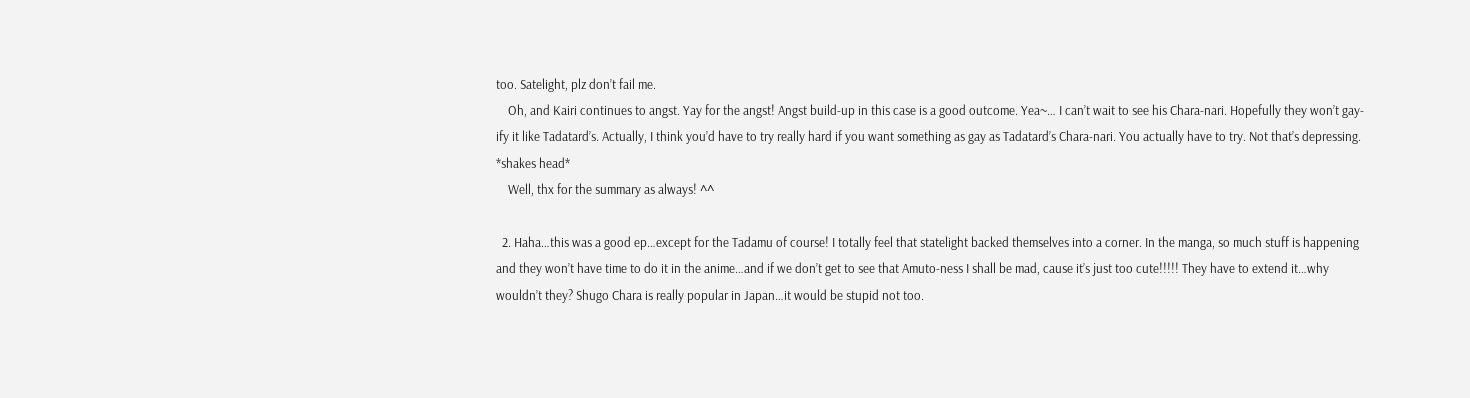too. Satelight, plz don’t fail me.
    Oh, and Kairi continues to angst. Yay for the angst! Angst build-up in this case is a good outcome. Yea~… I can’t wait to see his Chara-nari. Hopefully they won’t gay-ify it like Tadatard’s. Actually, I think you’d have to try really hard if you want something as gay as Tadatard’s Chara-nari. You actually have to try. Not that’s depressing. *shakes head*
    Well, thx for the summary as always! ^^

  2. Haha…this was a good ep…except for the Tadamu of course! I totally feel that statelight backed themselves into a corner. In the manga, so much stuff is happening and they won’t have time to do it in the anime…and if we don’t get to see that Amuto-ness I shall be mad, cause it’s just too cute!!!!! They have to extend it…why wouldn’t they? Shugo Chara is really popular in Japan…it would be stupid not too.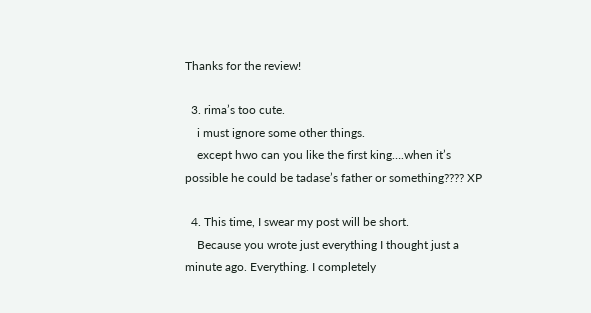Thanks for the review!

  3. rima’s too cute.
    i must ignore some other things.
    except hwo can you like the first king….when it’s possible he could be tadase’s father or something???? XP

  4. This time, I swear my post will be short.
    Because you wrote just everything I thought just a minute ago. Everything. I completely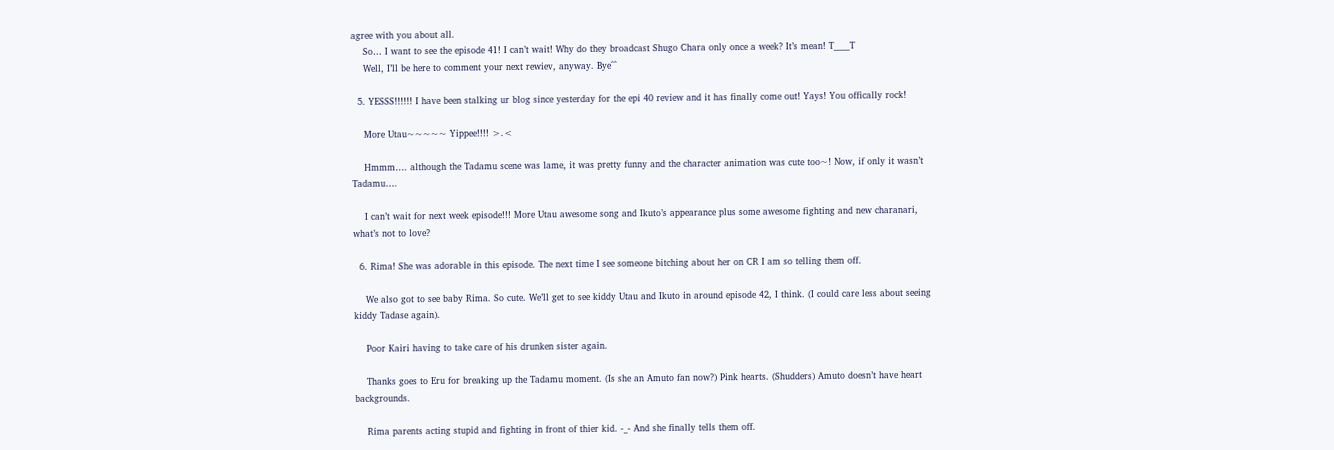agree with you about all.
    So… I want to see the episode 41! I can’t wait! Why do they broadcast Shugo Chara only once a week? It’s mean! T____T
    Well, I’ll be here to comment your next rewiev, anyway. Bye^^

  5. YESSS!!!!!! I have been stalking ur blog since yesterday for the epi 40 review and it has finally come out! Yays! You offically rock!

    More Utau~~~~~ Yippee!!!! >.<

    Hmmm…. although the Tadamu scene was lame, it was pretty funny and the character animation was cute too~! Now, if only it wasn’t Tadamu….

    I can’t wait for next week episode!!! More Utau awesome song and Ikuto’s appearance plus some awesome fighting and new charanari, what’s not to love?

  6. Rima! She was adorable in this episode. The next time I see someone bitching about her on CR I am so telling them off.

    We also got to see baby Rima. So cute. We’ll get to see kiddy Utau and Ikuto in around episode 42, I think. (I could care less about seeing kiddy Tadase again).

    Poor Kairi having to take care of his drunken sister again.

    Thanks goes to Eru for breaking up the Tadamu moment. (Is she an Amuto fan now?) Pink hearts. (Shudders) Amuto doesn’t have heart backgrounds.

    Rima parents acting stupid and fighting in front of thier kid. -_- And she finally tells them off.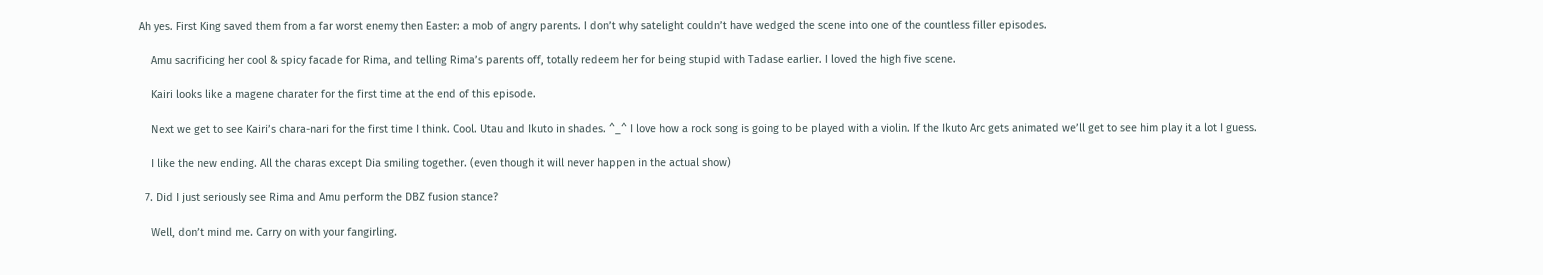Ah yes. First King saved them from a far worst enemy then Easter: a mob of angry parents. I don’t why satelight couldn’t have wedged the scene into one of the countless filler episodes.

    Amu sacrificing her cool & spicy facade for Rima, and telling Rima’s parents off, totally redeem her for being stupid with Tadase earlier. I loved the high five scene.

    Kairi looks like a magene charater for the first time at the end of this episode.

    Next we get to see Kairi’s chara-nari for the first time I think. Cool. Utau and Ikuto in shades. ^_^ I love how a rock song is going to be played with a violin. If the Ikuto Arc gets animated we’ll get to see him play it a lot I guess.

    I like the new ending. All the charas except Dia smiling together. (even though it will never happen in the actual show)

  7. Did I just seriously see Rima and Amu perform the DBZ fusion stance?

    Well, don’t mind me. Carry on with your fangirling.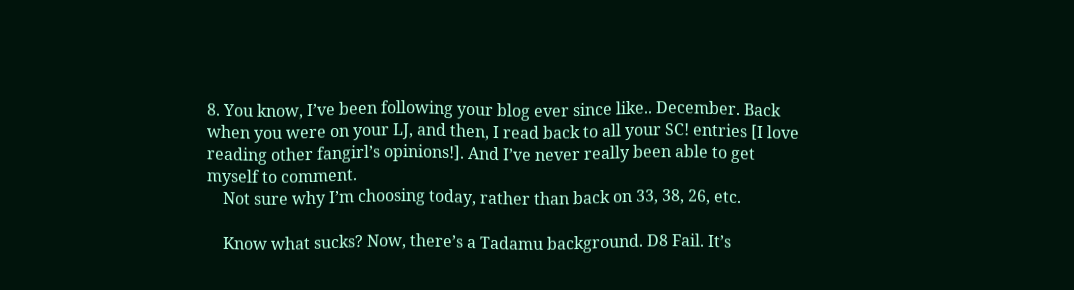8. You know, I’ve been following your blog ever since like.. December. Back when you were on your LJ, and then, I read back to all your SC! entries [I love reading other fangirl’s opinions!]. And I’ve never really been able to get myself to comment.
    Not sure why I’m choosing today, rather than back on 33, 38, 26, etc.

    Know what sucks? Now, there’s a Tadamu background. D8 Fail. It’s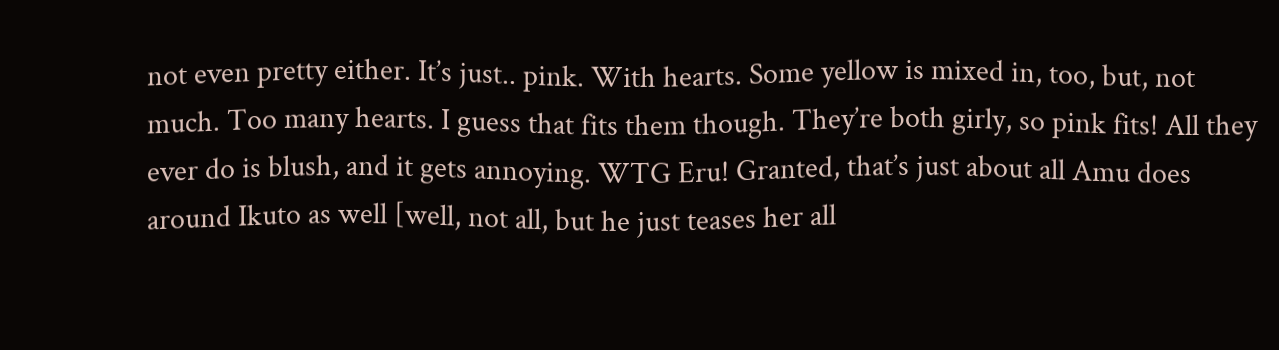not even pretty either. It’s just.. pink. With hearts. Some yellow is mixed in, too, but, not much. Too many hearts. I guess that fits them though. They’re both girly, so pink fits! All they ever do is blush, and it gets annoying. WTG Eru! Granted, that’s just about all Amu does around Ikuto as well [well, not all, but he just teases her all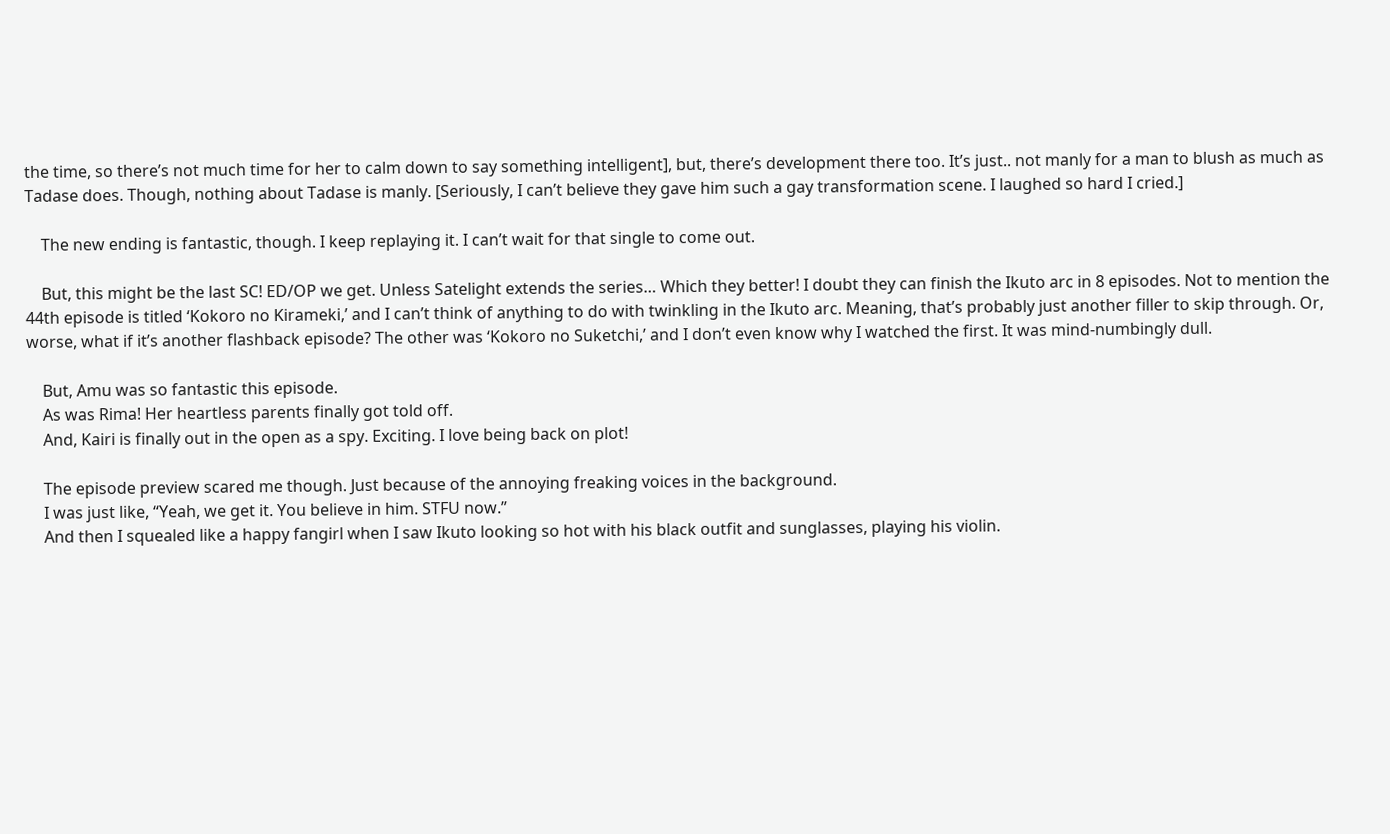the time, so there’s not much time for her to calm down to say something intelligent], but, there’s development there too. It’s just.. not manly for a man to blush as much as Tadase does. Though, nothing about Tadase is manly. [Seriously, I can’t believe they gave him such a gay transformation scene. I laughed so hard I cried.]

    The new ending is fantastic, though. I keep replaying it. I can’t wait for that single to come out.

    But, this might be the last SC! ED/OP we get. Unless Satelight extends the series… Which they better! I doubt they can finish the Ikuto arc in 8 episodes. Not to mention the 44th episode is titled ‘Kokoro no Kirameki,’ and I can’t think of anything to do with twinkling in the Ikuto arc. Meaning, that’s probably just another filler to skip through. Or, worse, what if it’s another flashback episode? The other was ‘Kokoro no Suketchi,’ and I don’t even know why I watched the first. It was mind-numbingly dull.

    But, Amu was so fantastic this episode.
    As was Rima! Her heartless parents finally got told off.
    And, Kairi is finally out in the open as a spy. Exciting. I love being back on plot!

    The episode preview scared me though. Just because of the annoying freaking voices in the background.
    I was just like, “Yeah, we get it. You believe in him. STFU now.”
    And then I squealed like a happy fangirl when I saw Ikuto looking so hot with his black outfit and sunglasses, playing his violin.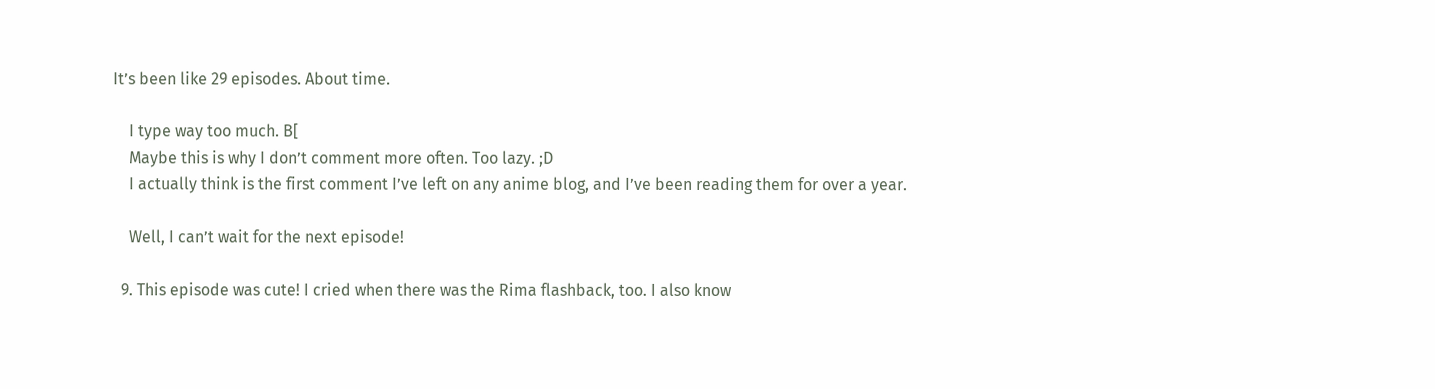It’s been like 29 episodes. About time.

    I type way too much. B[
    Maybe this is why I don’t comment more often. Too lazy. ;D
    I actually think is the first comment I’ve left on any anime blog, and I’ve been reading them for over a year.

    Well, I can’t wait for the next episode!

  9. This episode was cute! I cried when there was the Rima flashback, too. I also know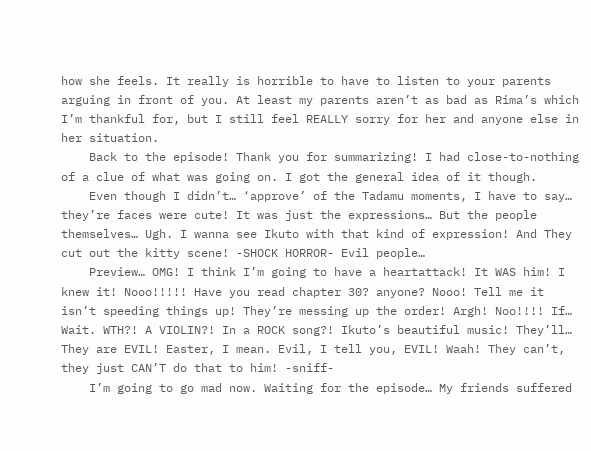how she feels. It really is horrible to have to listen to your parents arguing in front of you. At least my parents aren’t as bad as Rima’s which I’m thankful for, but I still feel REALLY sorry for her and anyone else in her situation.
    Back to the episode! Thank you for summarizing! I had close-to-nothing of a clue of what was going on. I got the general idea of it though.
    Even though I didn’t… ‘approve’ of the Tadamu moments, I have to say… they’re faces were cute! It was just the expressions… But the people themselves… Ugh. I wanna see Ikuto with that kind of expression! And They cut out the kitty scene! -SHOCK HORROR- Evil people…
    Preview… OMG! I think I’m going to have a heartattack! It WAS him! I knew it! Nooo!!!!! Have you read chapter 30? anyone? Nooo! Tell me it isn’t speeding things up! They’re messing up the order! Argh! Noo!!!! If… Wait. WTH?! A VIOLIN?! In a ROCK song?! Ikuto’s beautiful music! They’ll… They are EVIL! Easter, I mean. Evil, I tell you, EVIL! Waah! They can’t, they just CAN’T do that to him! -sniff-
    I’m going to go mad now. Waiting for the episode… My friends suffered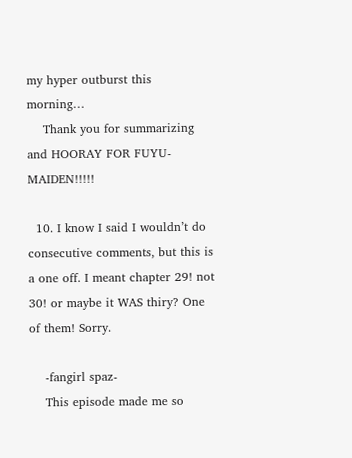my hyper outburst this morning…
    Thank you for summarizing and HOORAY FOR FUYU-MAIDEN!!!!!

  10. I know I said I wouldn’t do consecutive comments, but this is a one off. I meant chapter 29! not 30! or maybe it WAS thiry? One of them! Sorry.

    -fangirl spaz-
    This episode made me so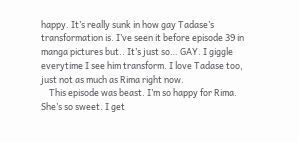happy. It’s really sunk in how gay Tadase’s transformation is. I’ve seen it before episode 39 in manga pictures but.. It’s just so… GAY. I giggle everytime I see him transform. I love Tadase too, just not as much as Rima right now.
    This episode was beast. I’m so happy for Rima. She’s so sweet. I get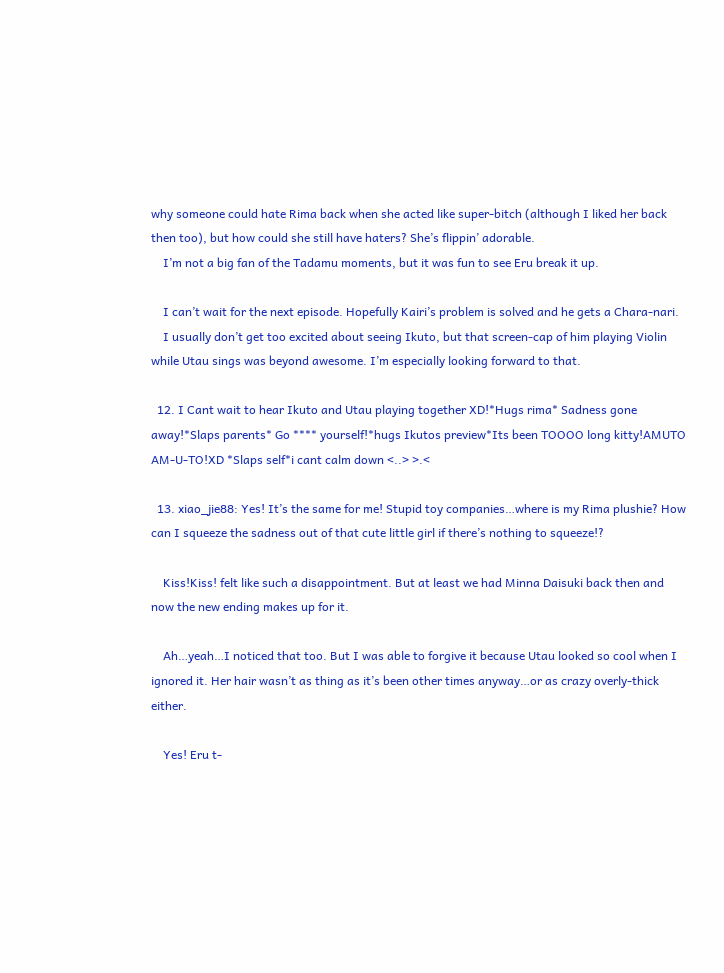why someone could hate Rima back when she acted like super-bitch (although I liked her back then too), but how could she still have haters? She’s flippin’ adorable.
    I’m not a big fan of the Tadamu moments, but it was fun to see Eru break it up.

    I can’t wait for the next episode. Hopefully Kairi’s problem is solved and he gets a Chara-nari.
    I usually don’t get too excited about seeing Ikuto, but that screen-cap of him playing Violin while Utau sings was beyond awesome. I’m especially looking forward to that.

  12. I Cant wait to hear Ikuto and Utau playing together XD!*Hugs rima* Sadness gone away!*Slaps parents* Go **** yourself!*hugs Ikutos preview*Its been TOOOO long kitty!AMUTO AM-U-TO!XD *Slaps self*i cant calm down <..> >.<

  13. xiao_jie88: Yes! It’s the same for me! Stupid toy companies…where is my Rima plushie? How can I squeeze the sadness out of that cute little girl if there’s nothing to squeeze!?

    Kiss!Kiss! felt like such a disappointment. But at least we had Minna Daisuki back then and now the new ending makes up for it.

    Ah…yeah…I noticed that too. But I was able to forgive it because Utau looked so cool when I ignored it. Her hair wasn’t as thing as it’s been other times anyway…or as crazy overly-thick either.

    Yes! Eru t-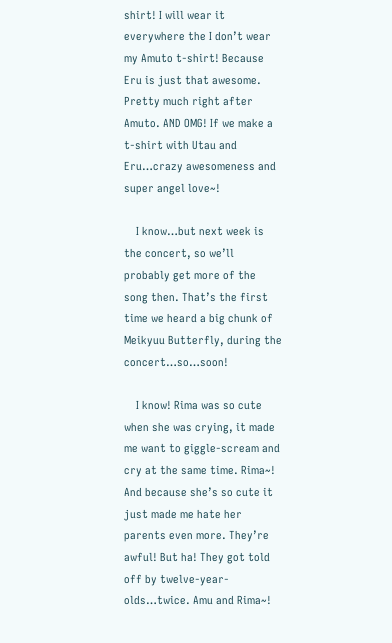shirt! I will wear it everywhere the I don’t wear my Amuto t-shirt! Because Eru is just that awesome. Pretty much right after Amuto. AND OMG! If we make a t-shirt with Utau and Eru…crazy awesomeness and super angel love~!

    I know…but next week is the concert, so we’ll probably get more of the song then. That’s the first time we heard a big chunk of Meikyuu Butterfly, during the concert…so…soon!

    I know! Rima was so cute when she was crying, it made me want to giggle-scream and cry at the same time. Rima~! And because she’s so cute it just made me hate her parents even more. They’re awful! But ha! They got told off by twelve-year-olds…twice. Amu and Rima~!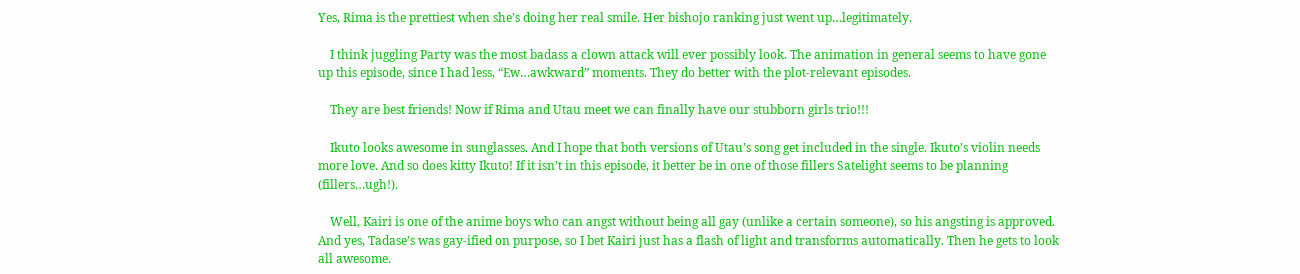Yes, Rima is the prettiest when she’s doing her real smile. Her bishojo ranking just went up…legitimately.

    I think juggling Party was the most badass a clown attack will ever possibly look. The animation in general seems to have gone up this episode, since I had less, “Ew…awkward” moments. They do better with the plot-relevant episodes.

    They are best friends! Now if Rima and Utau meet we can finally have our stubborn girls trio!!!

    Ikuto looks awesome in sunglasses. And I hope that both versions of Utau’s song get included in the single. Ikuto’s violin needs more love. And so does kitty Ikuto! If it isn’t in this episode, it better be in one of those fillers Satelight seems to be planning (fillers…ugh!).

    Well, Kairi is one of the anime boys who can angst without being all gay (unlike a certain someone), so his angsting is approved. And yes, Tadase’s was gay-ified on purpose, so I bet Kairi just has a flash of light and transforms automatically. Then he gets to look all awesome.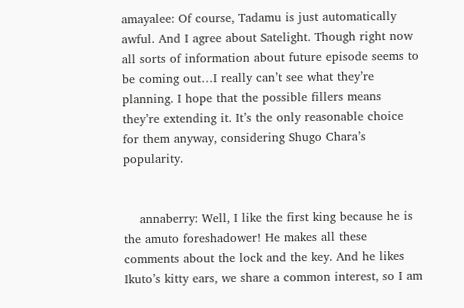amayalee: Of course, Tadamu is just automatically awful. And I agree about Satelight. Though right now all sorts of information about future episode seems to be coming out…I really can’t see what they’re planning. I hope that the possible fillers means they’re extending it. It’s the only reasonable choice for them anyway, considering Shugo Chara’s popularity.


    annaberry: Well, I like the first king because he is the amuto foreshadower! He makes all these comments about the lock and the key. And he likes Ikuto’s kitty ears, we share a common interest, so I am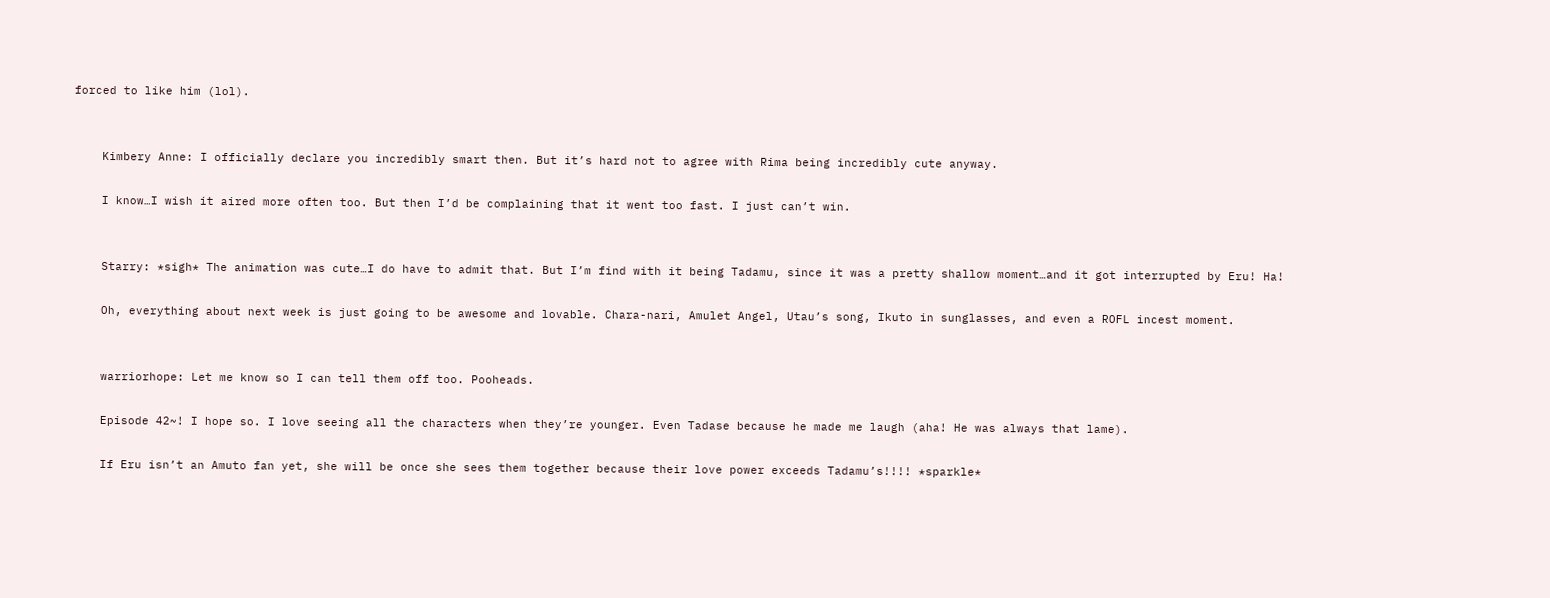forced to like him (lol).


    Kimbery Anne: I officially declare you incredibly smart then. But it’s hard not to agree with Rima being incredibly cute anyway.

    I know…I wish it aired more often too. But then I’d be complaining that it went too fast. I just can’t win.


    Starry: *sigh* The animation was cute…I do have to admit that. But I’m find with it being Tadamu, since it was a pretty shallow moment…and it got interrupted by Eru! Ha!

    Oh, everything about next week is just going to be awesome and lovable. Chara-nari, Amulet Angel, Utau’s song, Ikuto in sunglasses, and even a ROFL incest moment.


    warriorhope: Let me know so I can tell them off too. Pooheads.

    Episode 42~! I hope so. I love seeing all the characters when they’re younger. Even Tadase because he made me laugh (aha! He was always that lame).

    If Eru isn’t an Amuto fan yet, she will be once she sees them together because their love power exceeds Tadamu’s!!!! *sparkle*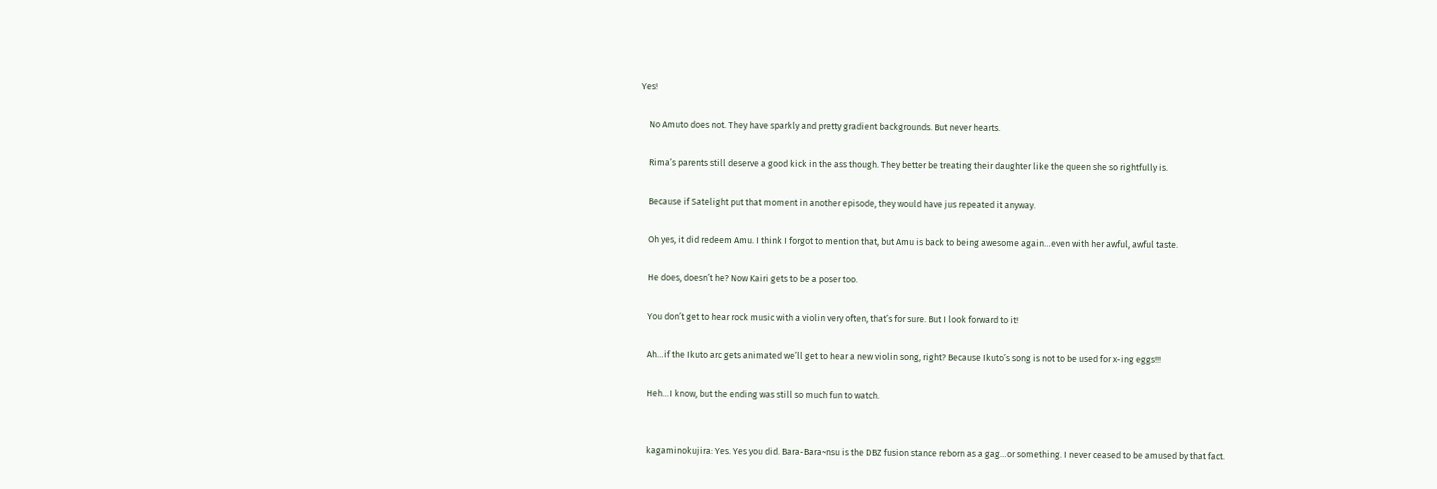Yes!

    No Amuto does not. They have sparkly and pretty gradient backgrounds. But never hearts.

    Rima’s parents still deserve a good kick in the ass though. They better be treating their daughter like the queen she so rightfully is.

    Because if Satelight put that moment in another episode, they would have jus repeated it anyway.

    Oh yes, it did redeem Amu. I think I forgot to mention that, but Amu is back to being awesome again…even with her awful, awful taste.

    He does, doesn’t he? Now Kairi gets to be a poser too.

    You don’t get to hear rock music with a violin very often, that’s for sure. But I look forward to it!

    Ah…if the Ikuto arc gets animated we’ll get to hear a new violin song, right? Because Ikuto’s song is not to be used for x-ing eggs!!!

    Heh…I know, but the ending was still so much fun to watch.


    kagaminokujira: Yes. Yes you did. Bara-Bara~nsu is the DBZ fusion stance reborn as a gag…or something. I never ceased to be amused by that fact.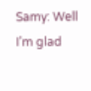Samy: Well I’m glad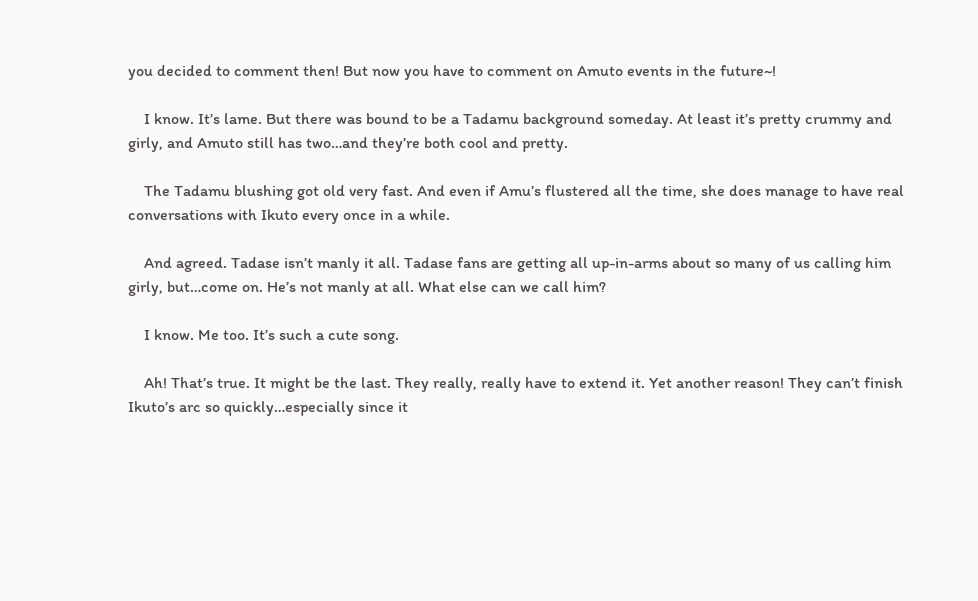you decided to comment then! But now you have to comment on Amuto events in the future~!

    I know. It’s lame. But there was bound to be a Tadamu background someday. At least it’s pretty crummy and girly, and Amuto still has two…and they’re both cool and pretty.

    The Tadamu blushing got old very fast. And even if Amu’s flustered all the time, she does manage to have real conversations with Ikuto every once in a while.

    And agreed. Tadase isn’t manly it all. Tadase fans are getting all up-in-arms about so many of us calling him girly, but…come on. He’s not manly at all. What else can we call him?

    I know. Me too. It’s such a cute song.

    Ah! That’s true. It might be the last. They really, really have to extend it. Yet another reason! They can’t finish Ikuto’s arc so quickly…especially since it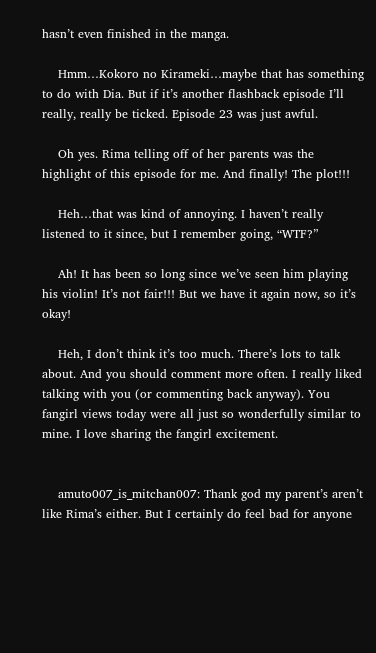hasn’t even finished in the manga.

    Hmm…Kokoro no Kirameki…maybe that has something to do with Dia. But if it’s another flashback episode I’ll really, really be ticked. Episode 23 was just awful.

    Oh yes. Rima telling off of her parents was the highlight of this episode for me. And finally! The plot!!!

    Heh…that was kind of annoying. I haven’t really listened to it since, but I remember going, “WTF?”

    Ah! It has been so long since we’ve seen him playing his violin! It’s not fair!!! But we have it again now, so it’s okay!

    Heh, I don’t think it’s too much. There’s lots to talk about. And you should comment more often. I really liked talking with you (or commenting back anyway). You fangirl views today were all just so wonderfully similar to mine. I love sharing the fangirl excitement.


    amuto007_is_mitchan007: Thank god my parent’s aren’t like Rima’s either. But I certainly do feel bad for anyone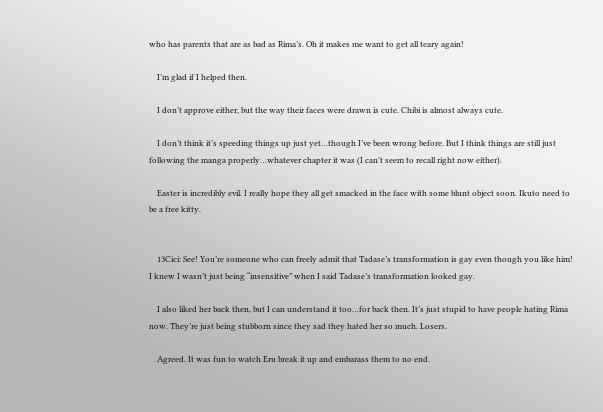who has parents that are as bad as Rima’s. Oh it makes me want to get all teary again!

    I’m glad if I helped then.

    I don’t approve either, but the way their faces were drawn is cute. Chibi is almost always cute.

    I don’t think it’s speeding things up just yet…though I’ve been wrong before. But I think things are still just following the manga properly…whatever chapter it was (I can’t seem to recall right now either).

    Easter is incredibly evil. I really hope they all get smacked in the face with some blunt object soon. Ikuto need to be a free kitty.


    13Cici: See! You’re someone who can freely admit that Tadase’s transformation is gay even though you like him! I knew I wasn’t just being “insensitive” when I said Tadase’s transformation looked gay.

    I also liked her back then, but I can understand it too…for back then. It’s just stupid to have people hating Rima now. They’re just being stubborn since they sad they hated her so much. Losers.

    Agreed. It was fun to watch Eru break it up and embarass them to no end.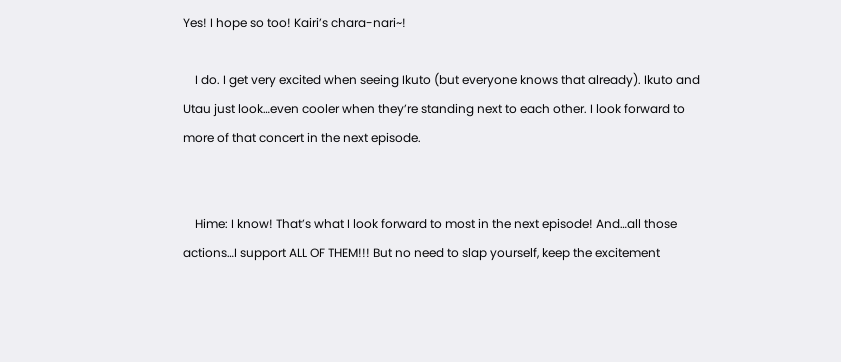Yes! I hope so too! Kairi’s chara-nari~!

    I do. I get very excited when seeing Ikuto (but everyone knows that already). Ikuto and Utau just look…even cooler when they’re standing next to each other. I look forward to more of that concert in the next episode.


    Hime: I know! That’s what I look forward to most in the next episode! And…all those actions…I support ALL OF THEM!!! But no need to slap yourself, keep the excitement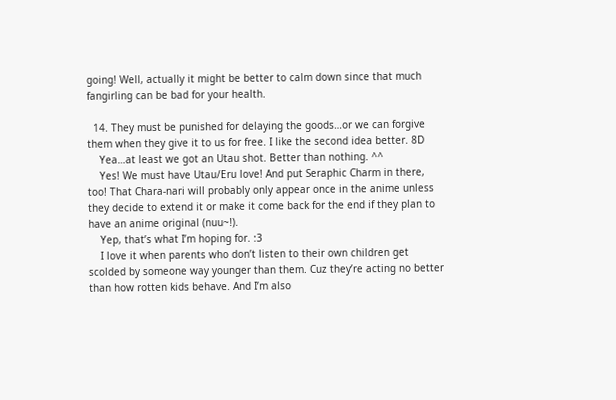going! Well, actually it might be better to calm down since that much fangirling can be bad for your health.

  14. They must be punished for delaying the goods…or we can forgive them when they give it to us for free. I like the second idea better. 8D
    Yea…at least we got an Utau shot. Better than nothing. ^^
    Yes! We must have Utau/Eru love! And put Seraphic Charm in there, too! That Chara-nari will probably only appear once in the anime unless they decide to extend it or make it come back for the end if they plan to have an anime original (nuu~!).
    Yep, that’s what I’m hoping for. :3
    I love it when parents who don’t listen to their own children get scolded by someone way younger than them. Cuz they’re acting no better than how rotten kids behave. And I’m also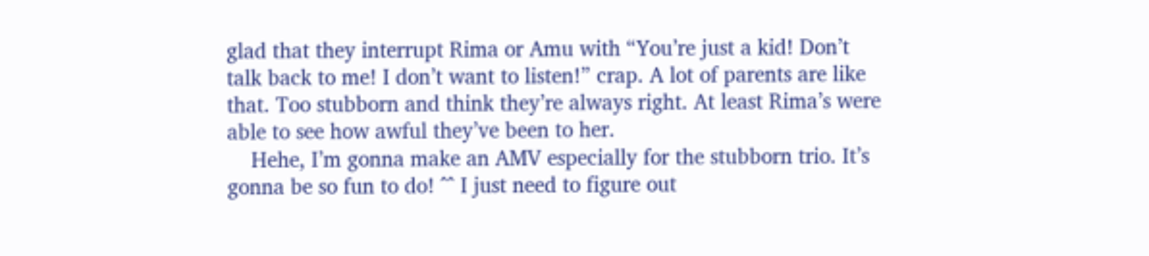glad that they interrupt Rima or Amu with “You’re just a kid! Don’t talk back to me! I don’t want to listen!” crap. A lot of parents are like that. Too stubborn and think they’re always right. At least Rima’s were able to see how awful they’ve been to her.
    Hehe, I’m gonna make an AMV especially for the stubborn trio. It’s gonna be so fun to do! ^^ I just need to figure out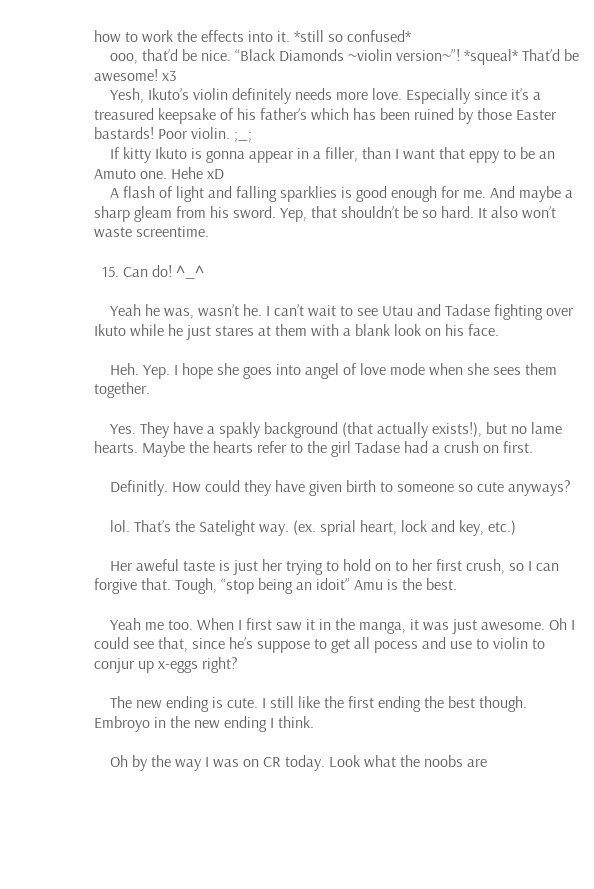how to work the effects into it. *still so confused*
    ooo, that’d be nice. “Black Diamonds ~violin version~”! *squeal* That’d be awesome! x3
    Yesh, Ikuto’s violin definitely needs more love. Especially since it’s a treasured keepsake of his father’s which has been ruined by those Easter bastards! Poor violin. ;_;
    If kitty Ikuto is gonna appear in a filler, than I want that eppy to be an Amuto one. Hehe xD
    A flash of light and falling sparklies is good enough for me. And maybe a sharp gleam from his sword. Yep, that shouldn’t be so hard. It also won’t waste screentime.

  15. Can do! ^_^

    Yeah he was, wasn’t he. I can’t wait to see Utau and Tadase fighting over Ikuto while he just stares at them with a blank look on his face.

    Heh. Yep. I hope she goes into angel of love mode when she sees them together.

    Yes. They have a spakly background (that actually exists!), but no lame hearts. Maybe the hearts refer to the girl Tadase had a crush on first.

    Definitly. How could they have given birth to someone so cute anyways?

    lol. That’s the Satelight way. (ex. sprial heart, lock and key, etc.)

    Her aweful taste is just her trying to hold on to her first crush, so I can forgive that. Tough, “stop being an idoit” Amu is the best.

    Yeah me too. When I first saw it in the manga, it was just awesome. Oh I could see that, since he’s suppose to get all pocess and use to violin to conjur up x-eggs right?

    The new ending is cute. I still like the first ending the best though. Embroyo in the new ending I think.

    Oh by the way I was on CR today. Look what the noobs are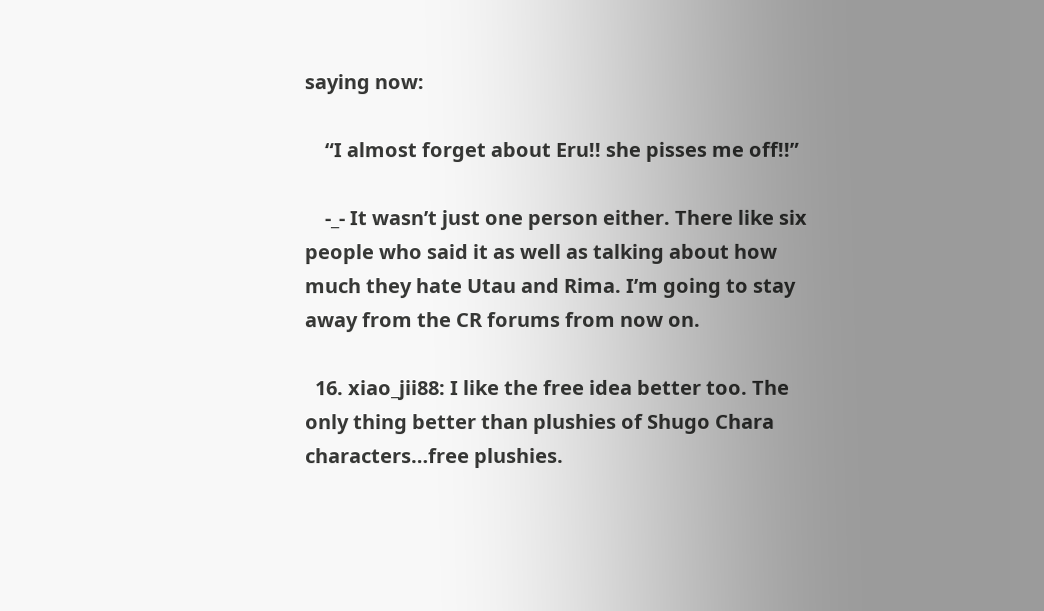saying now:

    “I almost forget about Eru!! she pisses me off!!”

    -_- It wasn’t just one person either. There like six people who said it as well as talking about how much they hate Utau and Rima. I’m going to stay away from the CR forums from now on.

  16. xiao_jii88: I like the free idea better too. The only thing better than plushies of Shugo Chara characters…free plushies.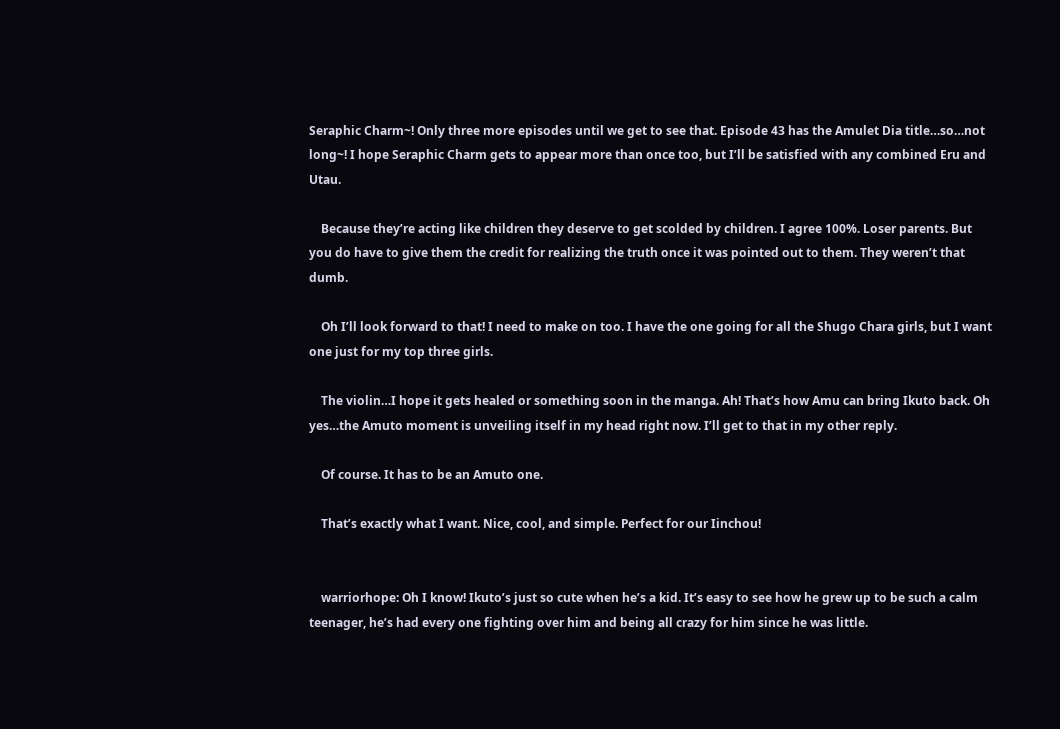Seraphic Charm~! Only three more episodes until we get to see that. Episode 43 has the Amulet Dia title…so…not long~! I hope Seraphic Charm gets to appear more than once too, but I’ll be satisfied with any combined Eru and Utau.

    Because they’re acting like children they deserve to get scolded by children. I agree 100%. Loser parents. But you do have to give them the credit for realizing the truth once it was pointed out to them. They weren’t that dumb.

    Oh I’ll look forward to that! I need to make on too. I have the one going for all the Shugo Chara girls, but I want one just for my top three girls.

    The violin…I hope it gets healed or something soon in the manga. Ah! That’s how Amu can bring Ikuto back. Oh yes…the Amuto moment is unveiling itself in my head right now. I’ll get to that in my other reply.

    Of course. It has to be an Amuto one.

    That’s exactly what I want. Nice, cool, and simple. Perfect for our Iinchou!


    warriorhope: Oh I know! Ikuto’s just so cute when he’s a kid. It’s easy to see how he grew up to be such a calm teenager, he’s had every one fighting over him and being all crazy for him since he was little.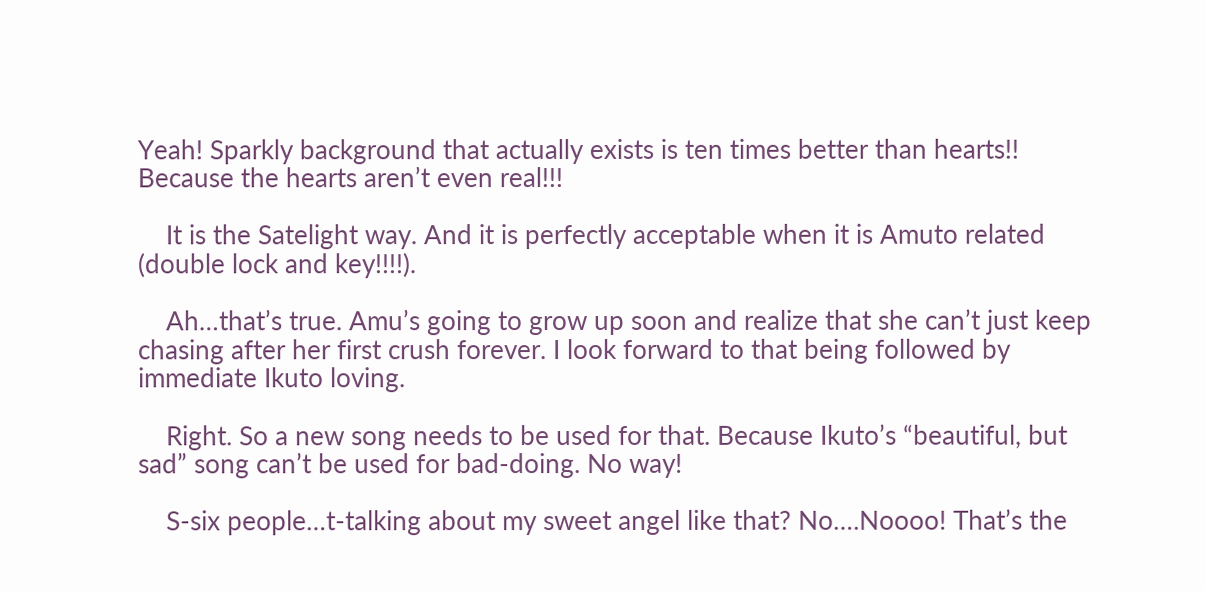Yeah! Sparkly background that actually exists is ten times better than hearts!! Because the hearts aren’t even real!!!

    It is the Satelight way. And it is perfectly acceptable when it is Amuto related (double lock and key!!!!).

    Ah…that’s true. Amu’s going to grow up soon and realize that she can’t just keep chasing after her first crush forever. I look forward to that being followed by immediate Ikuto loving.

    Right. So a new song needs to be used for that. Because Ikuto’s “beautiful, but sad” song can’t be used for bad-doing. No way!

    S-six people…t-talking about my sweet angel like that? No….Noooo! That’s the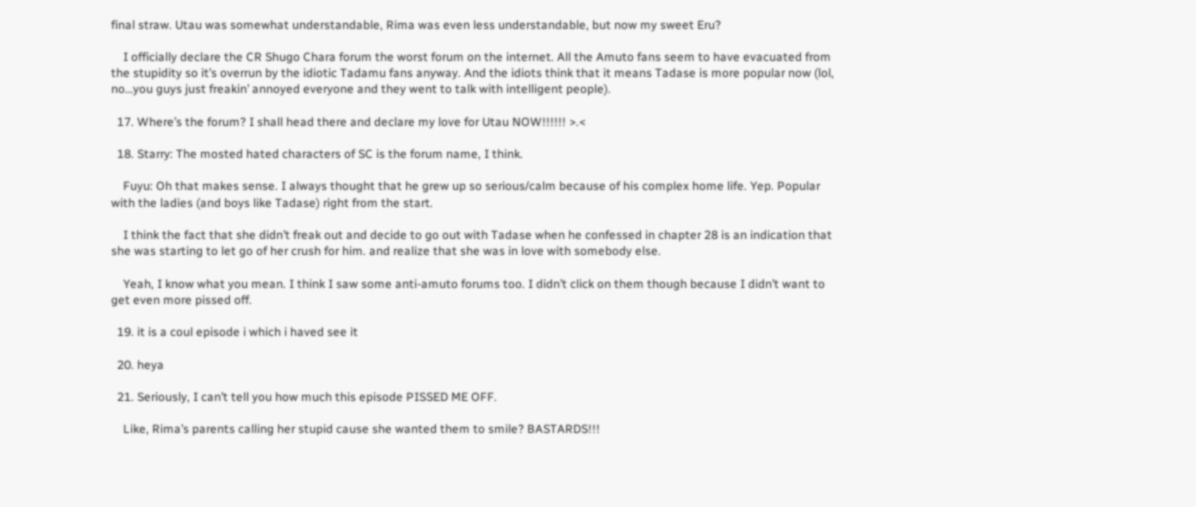final straw. Utau was somewhat understandable, Rima was even less understandable, but now my sweet Eru?

    I officially declare the CR Shugo Chara forum the worst forum on the internet. All the Amuto fans seem to have evacuated from the stupidity so it’s overrun by the idiotic Tadamu fans anyway. And the idiots think that it means Tadase is more popular now (lol, no…you guys just freakin’ annoyed everyone and they went to talk with intelligent people).

  17. Where’s the forum? I shall head there and declare my love for Utau NOW!!!!!! >.<

  18. Starry: The mosted hated characters of SC is the forum name, I think.

    Fuyu: Oh that makes sense. I always thought that he grew up so serious/calm because of his complex home life. Yep. Popular with the ladies (and boys like Tadase) right from the start.

    I think the fact that she didn’t freak out and decide to go out with Tadase when he confessed in chapter 28 is an indication that she was starting to let go of her crush for him. and realize that she was in love with somebody else.

    Yeah, I know what you mean. I think I saw some anti-amuto forums too. I didn’t click on them though because I didn’t want to get even more pissed off.

  19. it is a coul episode i which i haved see it

  20. heya

  21. Seriously, I can’t tell you how much this episode PISSED ME OFF.

    Like, Rima’s parents calling her stupid cause she wanted them to smile? BASTARDS!!!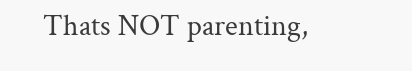Thats NOT parenting,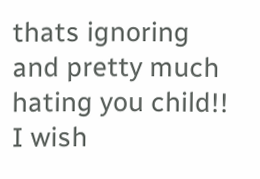thats ignoring and pretty much hating you child!! I wish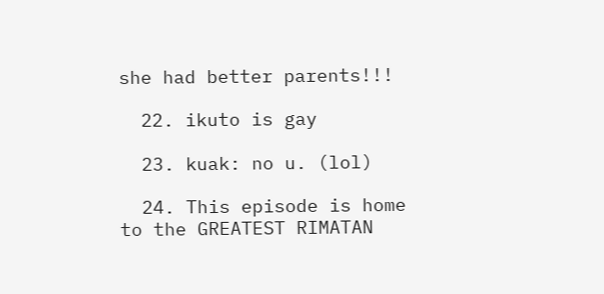she had better parents!!!

  22. ikuto is gay

  23. kuak: no u. (lol)

  24. This episode is home to the GREATEST RIMATAN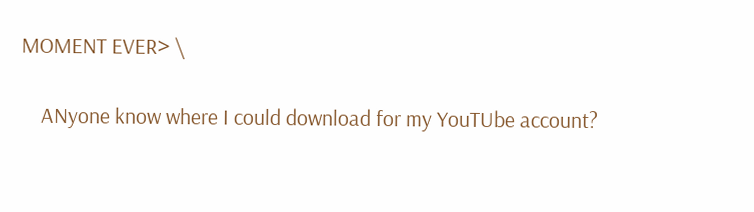MOMENT EVER> \

    ANyone know where I could download for my YouTUbe account?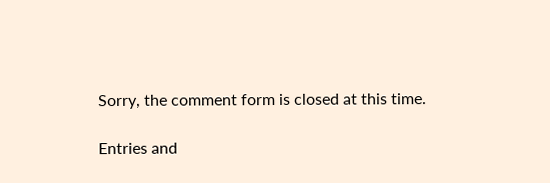Sorry, the comment form is closed at this time.

Entries and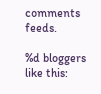comments feeds.

%d bloggers like this: